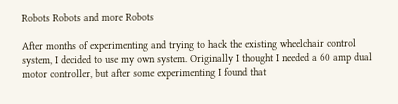Robots Robots and more Robots

After months of experimenting and trying to hack the existing wheelchair control system, I decided to use my own system. Originally I thought I needed a 60 amp dual motor controller, but after some experimenting I found that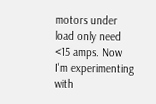motors under load only need <15 amps. Now I'm experimenting with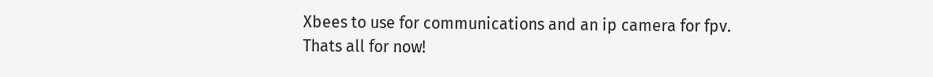Xbees to use for communications and an ip camera for fpv.
Thats all for now!